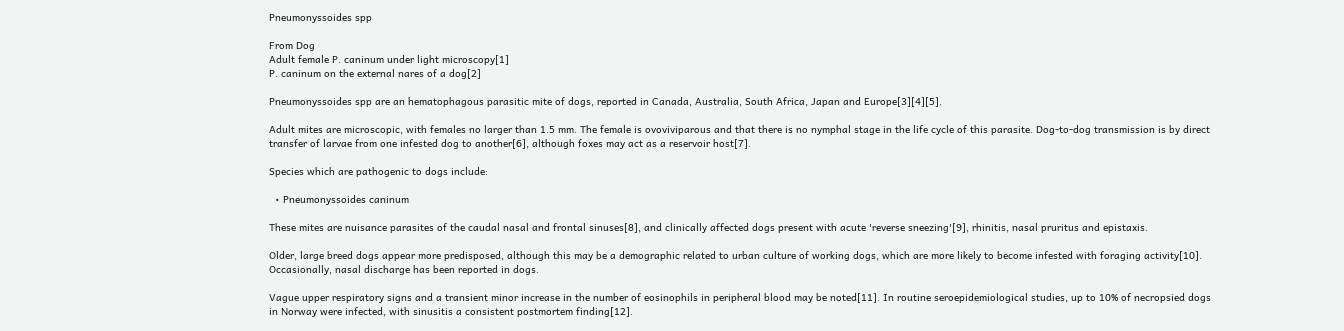Pneumonyssoides spp

From Dog
Adult female P. caninum under light microscopy[1]
P. caninum on the external nares of a dog[2]

Pneumonyssoides spp are an hematophagous parasitic mite of dogs, reported in Canada, Australia, South Africa, Japan and Europe[3][4][5].

Adult mites are microscopic, with females no larger than 1.5 mm. The female is ovoviviparous and that there is no nymphal stage in the life cycle of this parasite. Dog-to-dog transmission is by direct transfer of larvae from one infested dog to another[6], although foxes may act as a reservoir host[7].

Species which are pathogenic to dogs include:

  • Pneumonyssoides caninum

These mites are nuisance parasites of the caudal nasal and frontal sinuses[8], and clinically affected dogs present with acute 'reverse sneezing'[9], rhinitis, nasal pruritus and epistaxis.

Older, large breed dogs appear more predisposed, although this may be a demographic related to urban culture of working dogs, which are more likely to become infested with foraging activity[10]. Occasionally, nasal discharge has been reported in dogs.

Vague upper respiratory signs and a transient minor increase in the number of eosinophils in peripheral blood may be noted[11]. In routine seroepidemiological studies, up to 10% of necropsied dogs in Norway were infected, with sinusitis a consistent postmortem finding[12].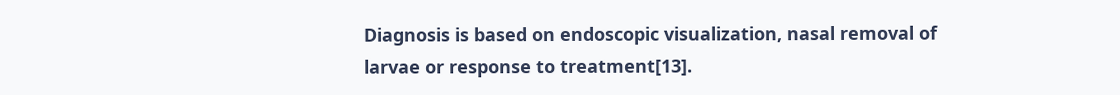Diagnosis is based on endoscopic visualization, nasal removal of larvae or response to treatment[13].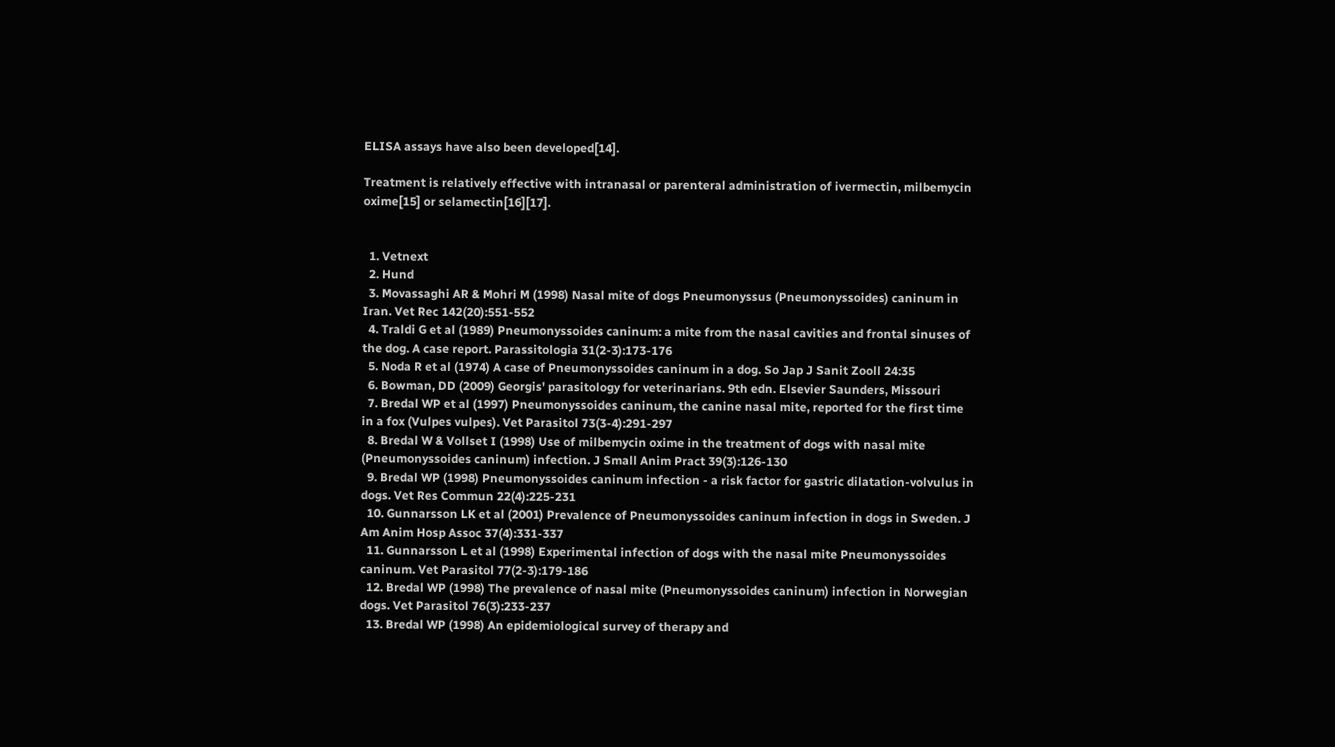ELISA assays have also been developed[14].

Treatment is relatively effective with intranasal or parenteral administration of ivermectin, milbemycin oxime[15] or selamectin[16][17].


  1. Vetnext
  2. Hund
  3. Movassaghi AR & Mohri M (1998) Nasal mite of dogs Pneumonyssus (Pneumonyssoides) caninum in Iran. Vet Rec 142(20):551-552
  4. Traldi G et al (1989) Pneumonyssoides caninum: a mite from the nasal cavities and frontal sinuses of the dog. A case report. Parassitologia 31(2-3):173-176
  5. Noda R et al (1974) A case of Pneumonyssoides caninum in a dog. So Jap J Sanit Zooll 24:35
  6. Bowman, DD (2009) Georgis' parasitology for veterinarians. 9th edn. Elsevier Saunders, Missouri
  7. Bredal WP et al (1997) Pneumonyssoides caninum, the canine nasal mite, reported for the first time in a fox (Vulpes vulpes). Vet Parasitol 73(3-4):291-297
  8. Bredal W & Vollset I (1998) Use of milbemycin oxime in the treatment of dogs with nasal mite (Pneumonyssoides caninum) infection. J Small Anim Pract 39(3):126-130
  9. Bredal WP (1998) Pneumonyssoides caninum infection - a risk factor for gastric dilatation-volvulus in dogs. Vet Res Commun 22(4):225-231
  10. Gunnarsson LK et al (2001) Prevalence of Pneumonyssoides caninum infection in dogs in Sweden. J Am Anim Hosp Assoc 37(4):331-337
  11. Gunnarsson L et al (1998) Experimental infection of dogs with the nasal mite Pneumonyssoides caninum. Vet Parasitol 77(2-3):179-186
  12. Bredal WP (1998) The prevalence of nasal mite (Pneumonyssoides caninum) infection in Norwegian dogs. Vet Parasitol 76(3):233-237
  13. Bredal WP (1998) An epidemiological survey of therapy and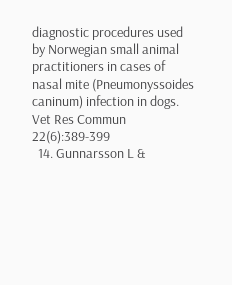diagnostic procedures used by Norwegian small animal practitioners in cases of nasal mite (Pneumonyssoides caninum) infection in dogs. Vet Res Commun 22(6):389-399
  14. Gunnarsson L &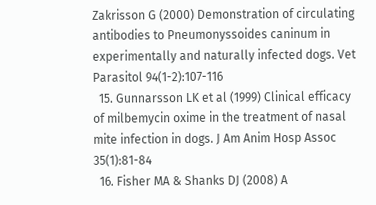Zakrisson G (2000) Demonstration of circulating antibodies to Pneumonyssoides caninum in experimentally and naturally infected dogs. Vet Parasitol 94(1-2):107-116
  15. Gunnarsson LK et al (1999) Clinical efficacy of milbemycin oxime in the treatment of nasal mite infection in dogs. J Am Anim Hosp Assoc 35(1):81-84
  16. Fisher MA & Shanks DJ (2008) A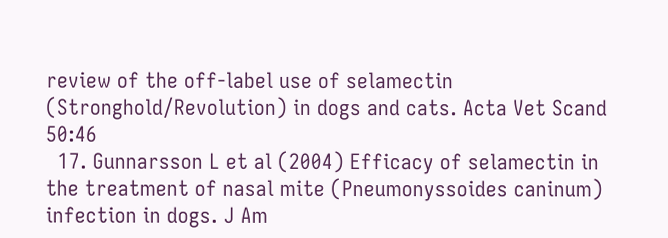review of the off-label use of selamectin (Stronghold/Revolution) in dogs and cats. Acta Vet Scand 50:46
  17. Gunnarsson L et al (2004) Efficacy of selamectin in the treatment of nasal mite (Pneumonyssoides caninum) infection in dogs. J Am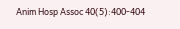Anim Hosp Assoc 40(5):400-404